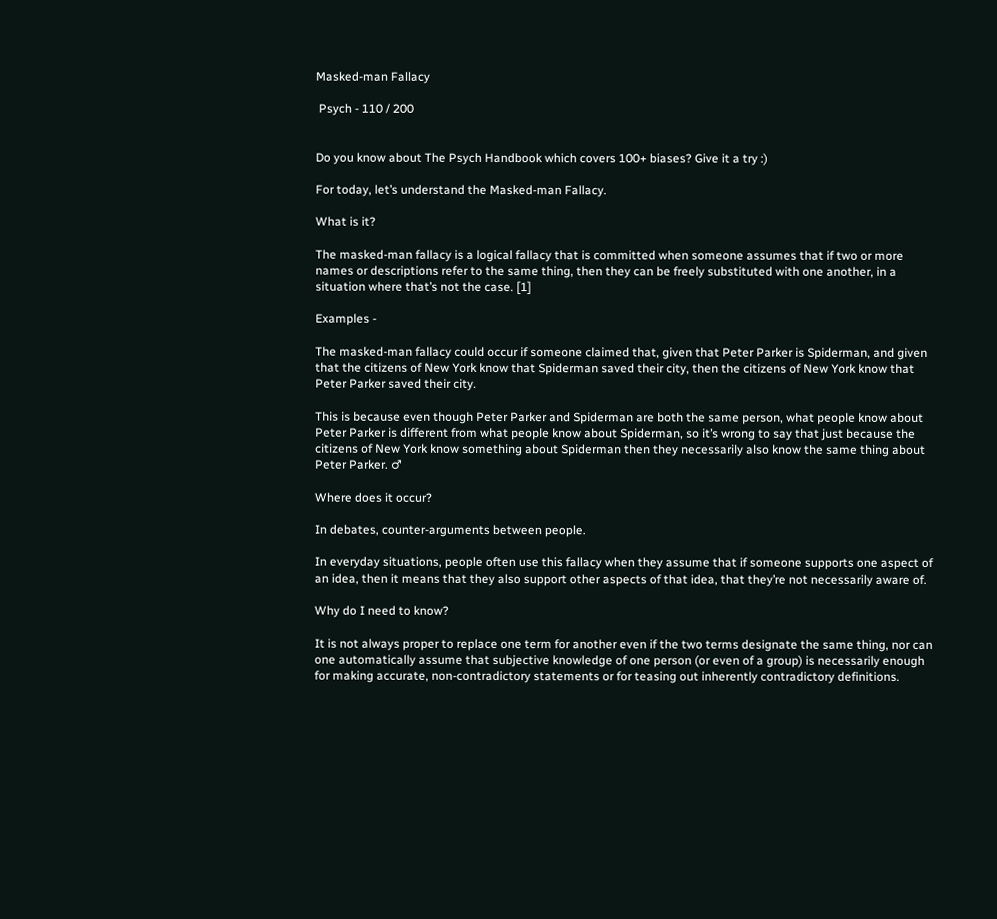Masked-man Fallacy

 Psych - 110 / 200


Do you know about The Psych Handbook which covers 100+ biases? Give it a try :)

For today, let’s understand the Masked-man Fallacy.

What is it?

The masked-man fallacy is a logical fallacy that is committed when someone assumes that if two or more names or descriptions refer to the same thing, then they can be freely substituted with one another, in a situation where that’s not the case. [1]

Examples -

The masked-man fallacy could occur if someone claimed that, given that Peter Parker is Spiderman, and given that the citizens of New York know that Spiderman saved their city, then the citizens of New York know that Peter Parker saved their city.

This is because even though Peter Parker and Spiderman are both the same person, what people know about Peter Parker is different from what people know about Spiderman, so it’s wrong to say that just because the citizens of New York know something about Spiderman then they necessarily also know the same thing about Peter Parker. ♂

Where does it occur?

In debates, counter-arguments between people.

In everyday situations, people often use this fallacy when they assume that if someone supports one aspect of an idea, then it means that they also support other aspects of that idea, that they’re not necessarily aware of.

Why do I need to know?

It is not always proper to replace one term for another even if the two terms designate the same thing, nor can one automatically assume that subjective knowledge of one person (or even of a group) is necessarily enough for making accurate, non-contradictory statements or for teasing out inherently contradictory definitions.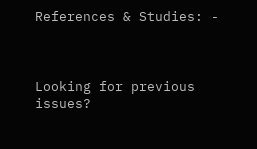References & Studies: -



Looking for previous issues?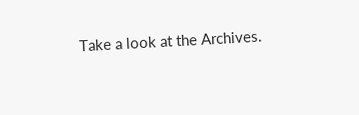Take a look at the Archives.